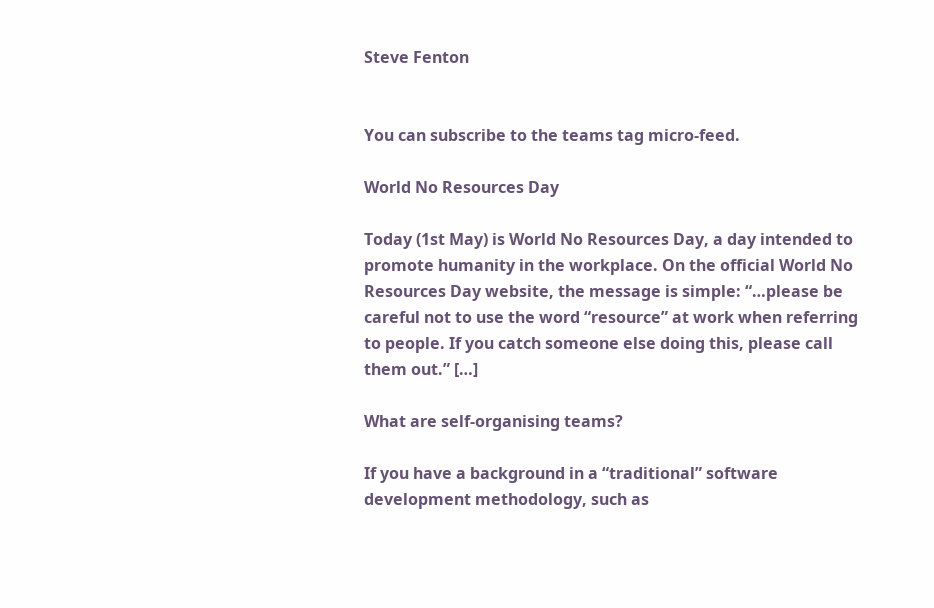Steve Fenton


You can subscribe to the teams tag micro-feed.

World No Resources Day

Today (1st May) is World No Resources Day, a day intended to promote humanity in the workplace. On the official World No Resources Day website, the message is simple: “…please be careful not to use the word “resource” at work when referring to people. If you catch someone else doing this, please call them out.” […]

What are self-organising teams?

If you have a background in a “traditional” software development methodology, such as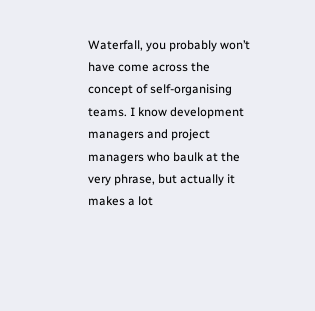Waterfall, you probably won’t have come across the concept of self-organising teams. I know development managers and project managers who baulk at the very phrase, but actually it makes a lot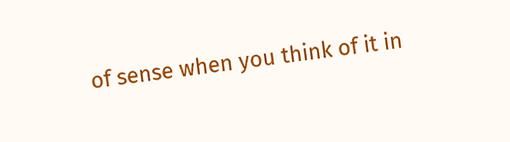of sense when you think of it in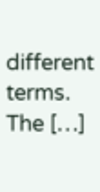different terms. The […]